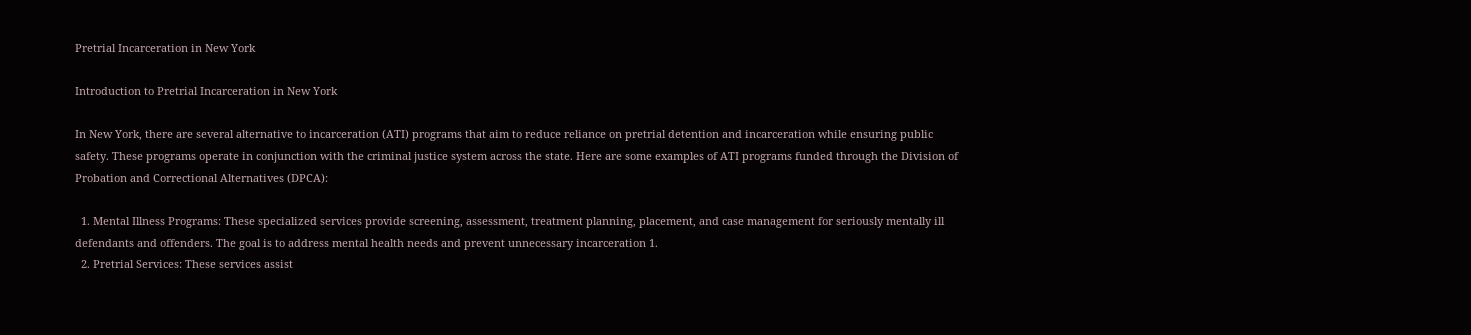Pretrial Incarceration in New York

Introduction to Pretrial Incarceration in New York

In New York, there are several alternative to incarceration (ATI) programs that aim to reduce reliance on pretrial detention and incarceration while ensuring public safety. These programs operate in conjunction with the criminal justice system across the state. Here are some examples of ATI programs funded through the Division of Probation and Correctional Alternatives (DPCA):

  1. Mental Illness Programs: These specialized services provide screening, assessment, treatment planning, placement, and case management for seriously mentally ill defendants and offenders. The goal is to address mental health needs and prevent unnecessary incarceration 1.
  2. Pretrial Services: These services assist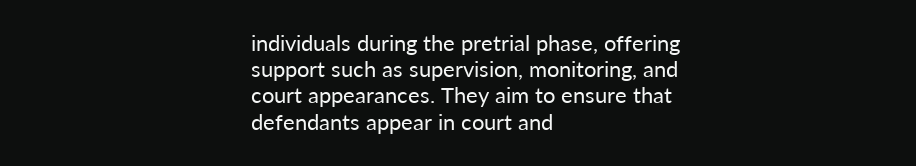individuals during the pretrial phase, offering support such as supervision, monitoring, and court appearances. They aim to ensure that defendants appear in court and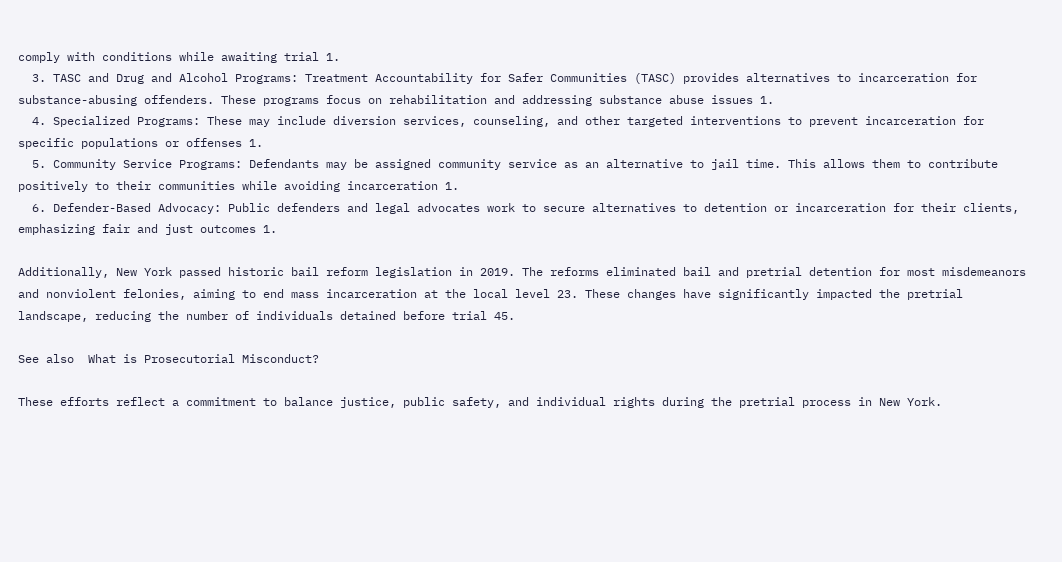comply with conditions while awaiting trial 1.
  3. TASC and Drug and Alcohol Programs: Treatment Accountability for Safer Communities (TASC) provides alternatives to incarceration for substance-abusing offenders. These programs focus on rehabilitation and addressing substance abuse issues 1.
  4. Specialized Programs: These may include diversion services, counseling, and other targeted interventions to prevent incarceration for specific populations or offenses 1.
  5. Community Service Programs: Defendants may be assigned community service as an alternative to jail time. This allows them to contribute positively to their communities while avoiding incarceration 1.
  6. Defender-Based Advocacy: Public defenders and legal advocates work to secure alternatives to detention or incarceration for their clients, emphasizing fair and just outcomes 1.

Additionally, New York passed historic bail reform legislation in 2019. The reforms eliminated bail and pretrial detention for most misdemeanors and nonviolent felonies, aiming to end mass incarceration at the local level 23. These changes have significantly impacted the pretrial landscape, reducing the number of individuals detained before trial 45.

See also  What is Prosecutorial Misconduct?

These efforts reflect a commitment to balance justice, public safety, and individual rights during the pretrial process in New York.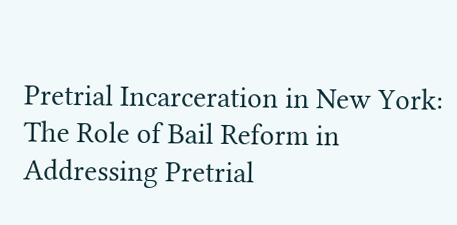Pretrial Incarceration in New York: The Role of Bail Reform in Addressing Pretrial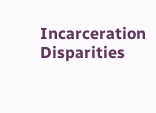Incarceration Disparities